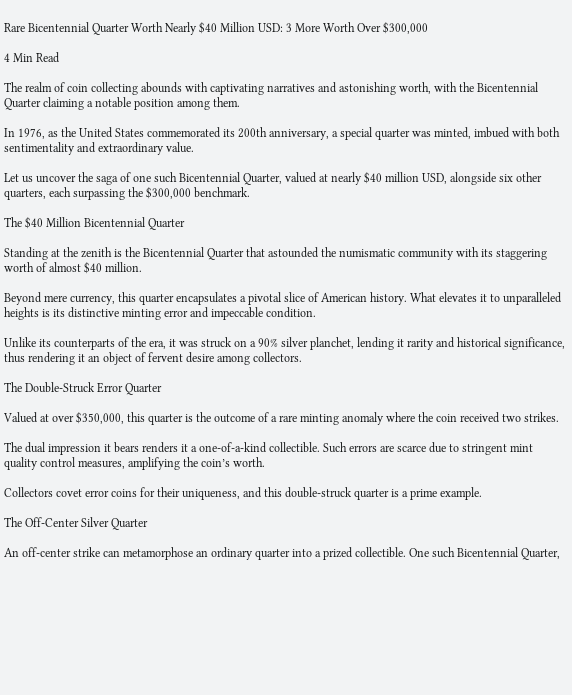Rare Bicentennial Quarter Worth Nearly $40 Million USD: 3 More Worth Over $300,000

4 Min Read

The realm of coin collecting abounds with captivating narratives and astonishing worth, with the Bicentennial Quarter claiming a notable position among them.

In 1976, as the United States commemorated its 200th anniversary, a special quarter was minted, imbued with both sentimentality and extraordinary value.

Let us uncover the saga of one such Bicentennial Quarter, valued at nearly $40 million USD, alongside six other quarters, each surpassing the $300,000 benchmark.

The $40 Million Bicentennial Quarter

Standing at the zenith is the Bicentennial Quarter that astounded the numismatic community with its staggering worth of almost $40 million.

Beyond mere currency, this quarter encapsulates a pivotal slice of American history. What elevates it to unparalleled heights is its distinctive minting error and impeccable condition.

Unlike its counterparts of the era, it was struck on a 90% silver planchet, lending it rarity and historical significance, thus rendering it an object of fervent desire among collectors.

The Double-Struck Error Quarter

Valued at over $350,000, this quarter is the outcome of a rare minting anomaly where the coin received two strikes.

The dual impression it bears renders it a one-of-a-kind collectible. Such errors are scarce due to stringent mint quality control measures, amplifying the coin’s worth.

Collectors covet error coins for their uniqueness, and this double-struck quarter is a prime example.

The Off-Center Silver Quarter

An off-center strike can metamorphose an ordinary quarter into a prized collectible. One such Bicentennial Quarter,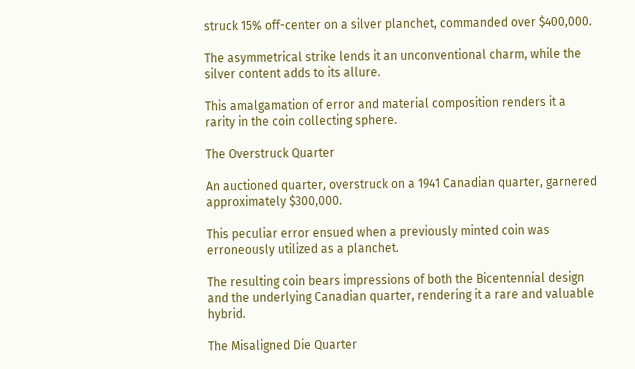struck 15% off-center on a silver planchet, commanded over $400,000.

The asymmetrical strike lends it an unconventional charm, while the silver content adds to its allure.

This amalgamation of error and material composition renders it a rarity in the coin collecting sphere.

The Overstruck Quarter

An auctioned quarter, overstruck on a 1941 Canadian quarter, garnered approximately $300,000.

This peculiar error ensued when a previously minted coin was erroneously utilized as a planchet.

The resulting coin bears impressions of both the Bicentennial design and the underlying Canadian quarter, rendering it a rare and valuable hybrid.

The Misaligned Die Quarter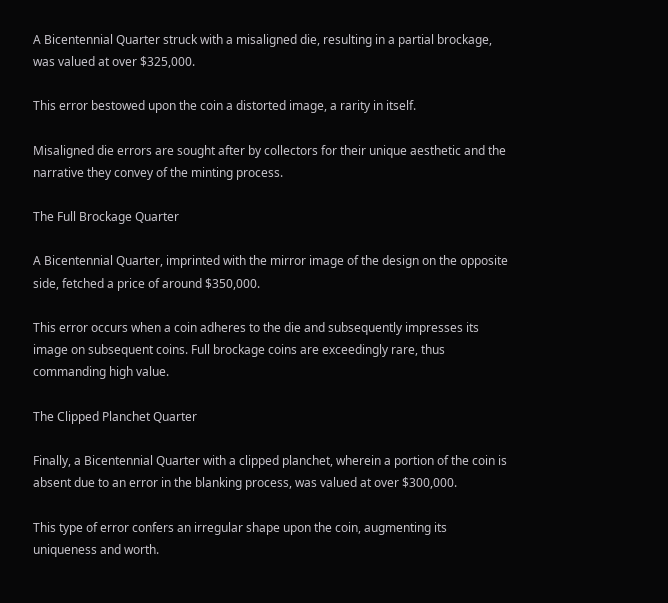A Bicentennial Quarter struck with a misaligned die, resulting in a partial brockage, was valued at over $325,000.

This error bestowed upon the coin a distorted image, a rarity in itself.

Misaligned die errors are sought after by collectors for their unique aesthetic and the narrative they convey of the minting process.

The Full Brockage Quarter

A Bicentennial Quarter, imprinted with the mirror image of the design on the opposite side, fetched a price of around $350,000.

This error occurs when a coin adheres to the die and subsequently impresses its image on subsequent coins. Full brockage coins are exceedingly rare, thus commanding high value.

The Clipped Planchet Quarter

Finally, a Bicentennial Quarter with a clipped planchet, wherein a portion of the coin is absent due to an error in the blanking process, was valued at over $300,000.

This type of error confers an irregular shape upon the coin, augmenting its uniqueness and worth.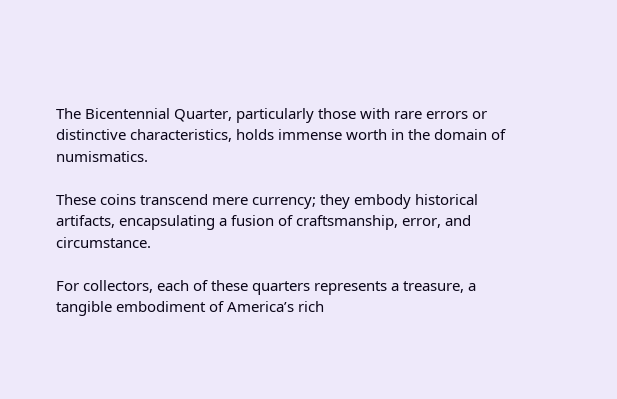The Bicentennial Quarter, particularly those with rare errors or distinctive characteristics, holds immense worth in the domain of numismatics.

These coins transcend mere currency; they embody historical artifacts, encapsulating a fusion of craftsmanship, error, and circumstance.

For collectors, each of these quarters represents a treasure, a tangible embodiment of America’s rich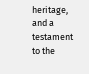heritage, and a testament to the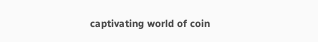captivating world of coin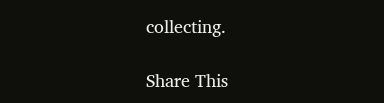collecting.

Share This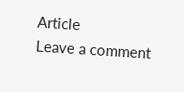Article
Leave a comment